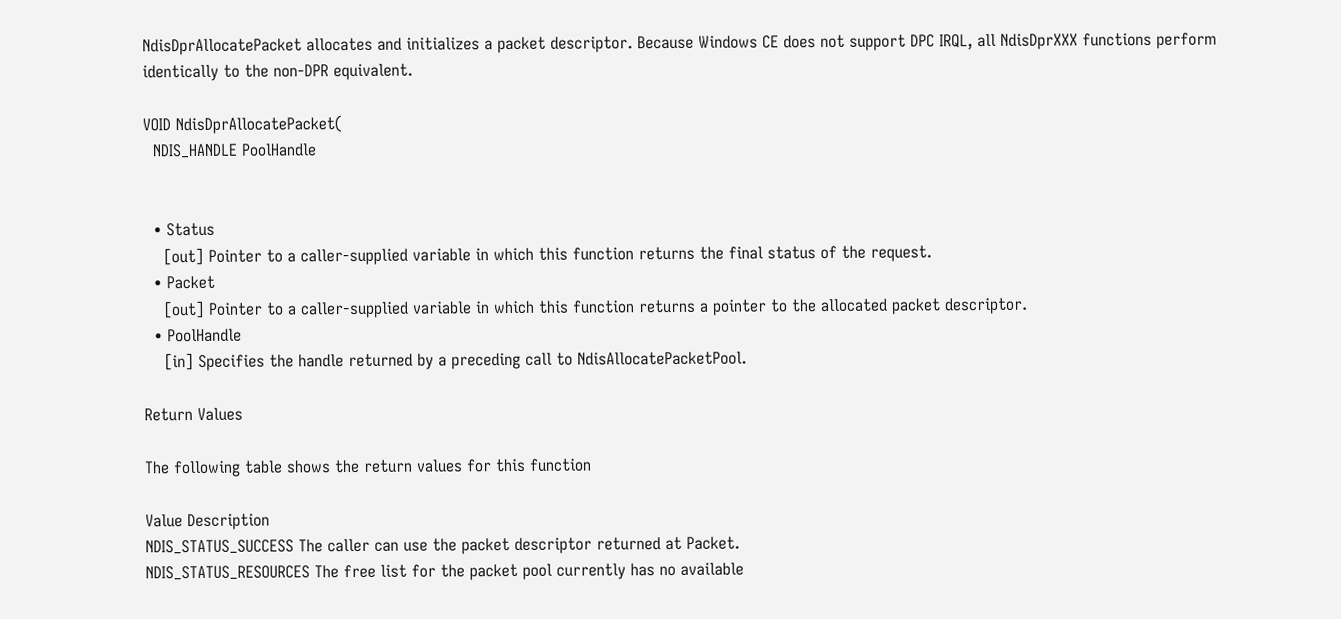NdisDprAllocatePacket allocates and initializes a packet descriptor. Because Windows CE does not support DPC IRQL, all NdisDprXXX functions perform identically to the non-DPR equivalent.

VOID NdisDprAllocatePacket(
  NDIS_HANDLE PoolHandle


  • Status
    [out] Pointer to a caller-supplied variable in which this function returns the final status of the request.
  • Packet
    [out] Pointer to a caller-supplied variable in which this function returns a pointer to the allocated packet descriptor.
  • PoolHandle
    [in] Specifies the handle returned by a preceding call to NdisAllocatePacketPool.

Return Values

The following table shows the return values for this function

Value Description
NDIS_STATUS_SUCCESS The caller can use the packet descriptor returned at Packet.
NDIS_STATUS_RESOURCES The free list for the packet pool currently has no available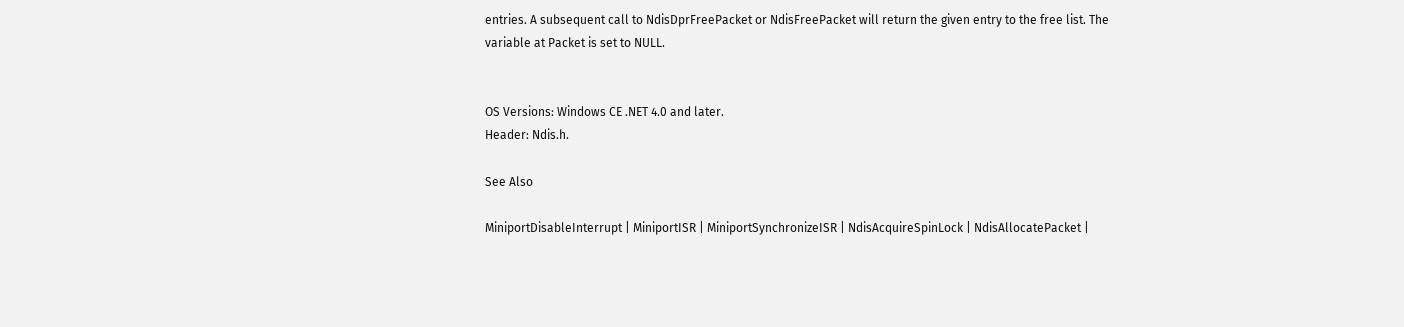entries. A subsequent call to NdisDprFreePacket or NdisFreePacket will return the given entry to the free list. The variable at Packet is set to NULL.


OS Versions: Windows CE .NET 4.0 and later.
Header: Ndis.h.

See Also

MiniportDisableInterrupt | MiniportISR | MiniportSynchronizeISR | NdisAcquireSpinLock | NdisAllocatePacket |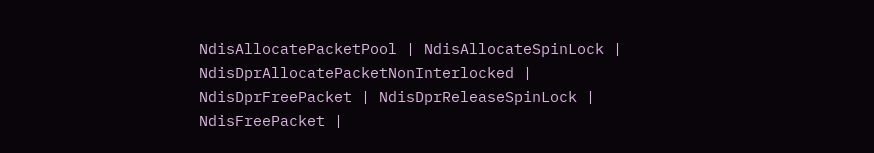NdisAllocatePacketPool | NdisAllocateSpinLock | NdisDprAllocatePacketNonInterlocked | NdisDprFreePacket | NdisDprReleaseSpinLock | NdisFreePacket |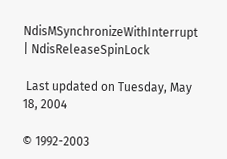NdisMSynchronizeWithInterrupt | NdisReleaseSpinLock

 Last updated on Tuesday, May 18, 2004

© 1992-2003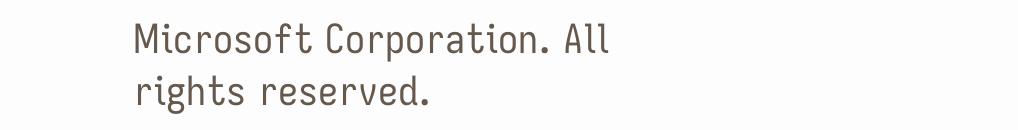Microsoft Corporation. All rights reserved.